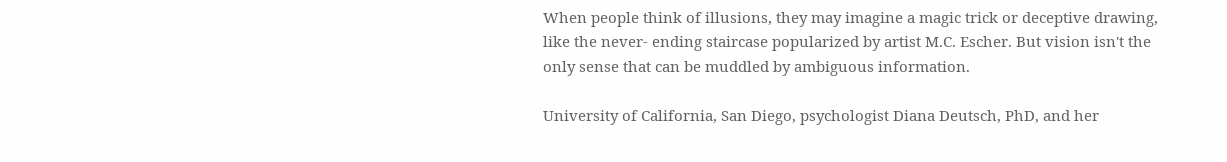When people think of illusions, they may imagine a magic trick or deceptive drawing, like the never- ending staircase popularized by artist M.C. Escher. But vision isn't the only sense that can be muddled by ambiguous information.

University of California, San Diego, psychologist Diana Deutsch, PhD, and her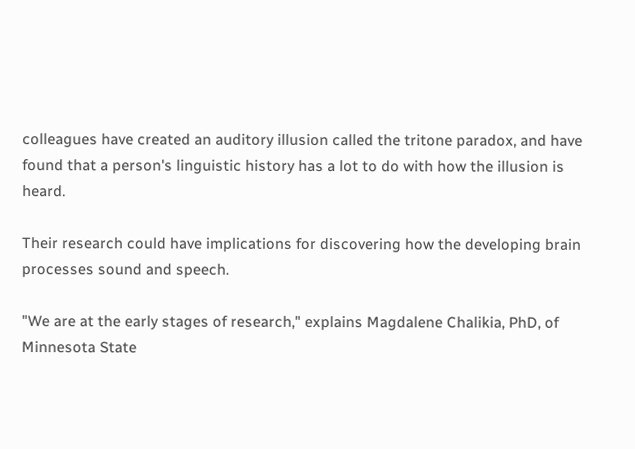colleagues have created an auditory illusion called the tritone paradox, and have found that a person's linguistic history has a lot to do with how the illusion is heard.

Their research could have implications for discovering how the developing brain processes sound and speech.

"We are at the early stages of research," explains Magdalene Chalikia, PhD, of Minnesota State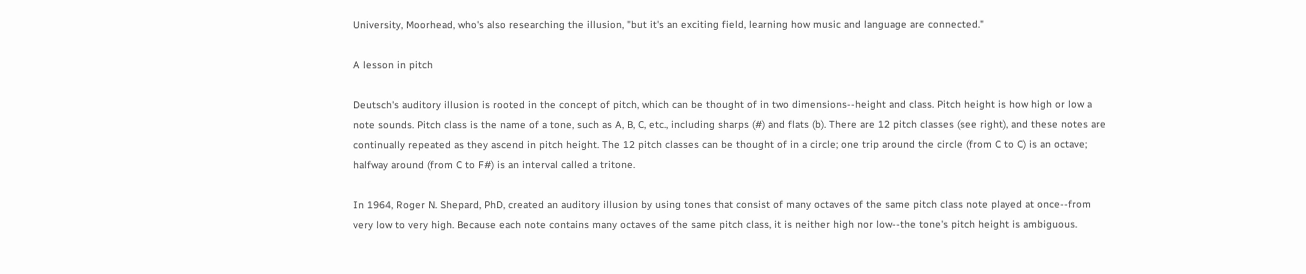University, Moorhead, who's also researching the illusion, "but it's an exciting field, learning how music and language are connected."

A lesson in pitch

Deutsch's auditory illusion is rooted in the concept of pitch, which can be thought of in two dimensions--height and class. Pitch height is how high or low a note sounds. Pitch class is the name of a tone, such as A, B, C, etc., including sharps (#) and flats (b). There are 12 pitch classes (see right), and these notes are continually repeated as they ascend in pitch height. The 12 pitch classes can be thought of in a circle; one trip around the circle (from C to C) is an octave; halfway around (from C to F#) is an interval called a tritone.

In 1964, Roger N. Shepard, PhD, created an auditory illusion by using tones that consist of many octaves of the same pitch class note played at once--from very low to very high. Because each note contains many octaves of the same pitch class, it is neither high nor low--the tone's pitch height is ambiguous.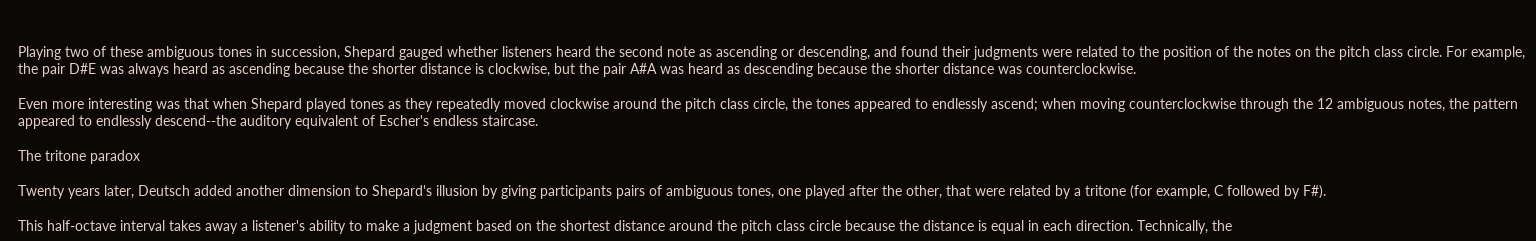Playing two of these ambiguous tones in succession, Shepard gauged whether listeners heard the second note as ascending or descending, and found their judgments were related to the position of the notes on the pitch class circle. For example, the pair D#E was always heard as ascending because the shorter distance is clockwise, but the pair A#A was heard as descending because the shorter distance was counterclockwise.

Even more interesting was that when Shepard played tones as they repeatedly moved clockwise around the pitch class circle, the tones appeared to endlessly ascend; when moving counterclockwise through the 12 ambiguous notes, the pattern appeared to endlessly descend--the auditory equivalent of Escher's endless staircase.

The tritone paradox

Twenty years later, Deutsch added another dimension to Shepard's illusion by giving participants pairs of ambiguous tones, one played after the other, that were related by a tritone (for example, C followed by F#).

This half-octave interval takes away a listener's ability to make a judgment based on the shortest distance around the pitch class circle because the distance is equal in each direction. Technically, the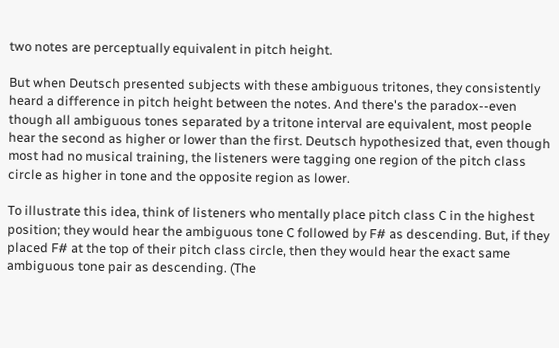two notes are perceptually equivalent in pitch height.

But when Deutsch presented subjects with these ambiguous tritones, they consistently heard a difference in pitch height between the notes. And there's the paradox--even though all ambiguous tones separated by a tritone interval are equivalent, most people hear the second as higher or lower than the first. Deutsch hypothesized that, even though most had no musical training, the listeners were tagging one region of the pitch class circle as higher in tone and the opposite region as lower.

To illustrate this idea, think of listeners who mentally place pitch class C in the highest position; they would hear the ambiguous tone C followed by F# as descending. But, if they placed F# at the top of their pitch class circle, then they would hear the exact same ambiguous tone pair as descending. (The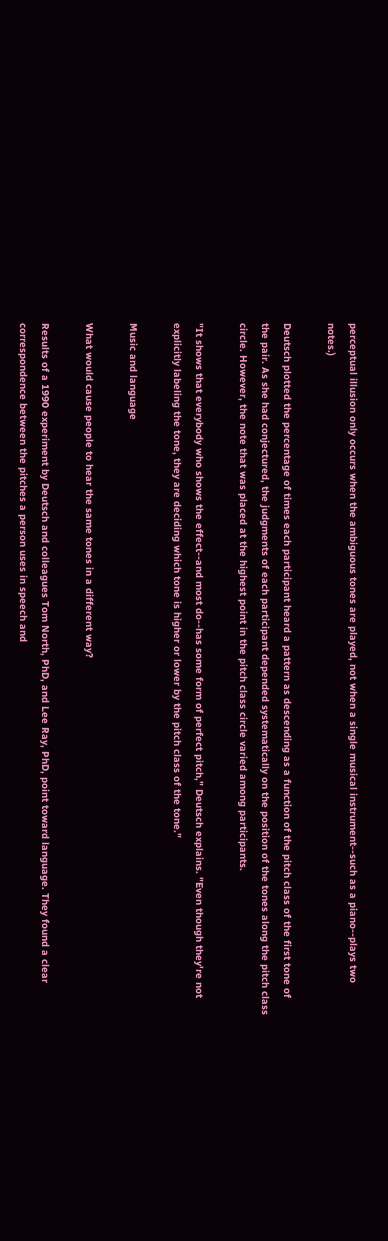perceptual illusion only occurs when the ambiguous tones are played, not when a single musical instrument--such as a piano--plays two notes.)

Deutsch plotted the percentage of times each participant heard a pattern as descending as a function of the pitch class of the first tone of the pair. As she had conjectured, the judgments of each participant depended systematically on the position of the tones along the pitch class circle. However, the note that was placed at the highest point in the pitch class circle varied among participants.

"It shows that everybody who shows the effect--and most do--has some form of perfect pitch," Deutsch explains. "Even though they're not explicitly labeling the tone, they are deciding which tone is higher or lower by the pitch class of the tone."

Music and language

What would cause people to hear the same tones in a different way?

Results of a 1990 experiment by Deutsch and colleagues Tom North, PhD, and Lee Ray, PhD, point toward language. They found a clear correspondence between the pitches a person uses in speech and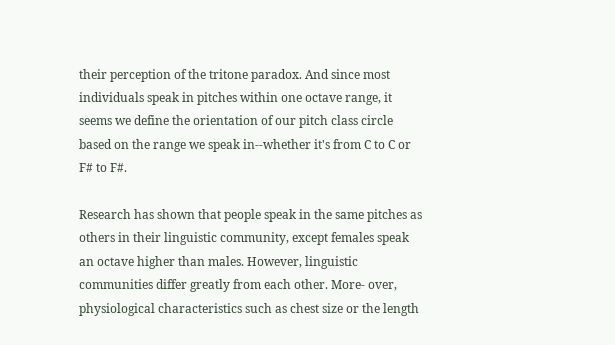their perception of the tritone paradox. And since most individuals speak in pitches within one octave range, it seems we define the orientation of our pitch class circle based on the range we speak in--whether it's from C to C or F# to F#.

Research has shown that people speak in the same pitches as others in their linguistic community, except females speak an octave higher than males. However, linguistic communities differ greatly from each other. More- over, physiological characteristics such as chest size or the length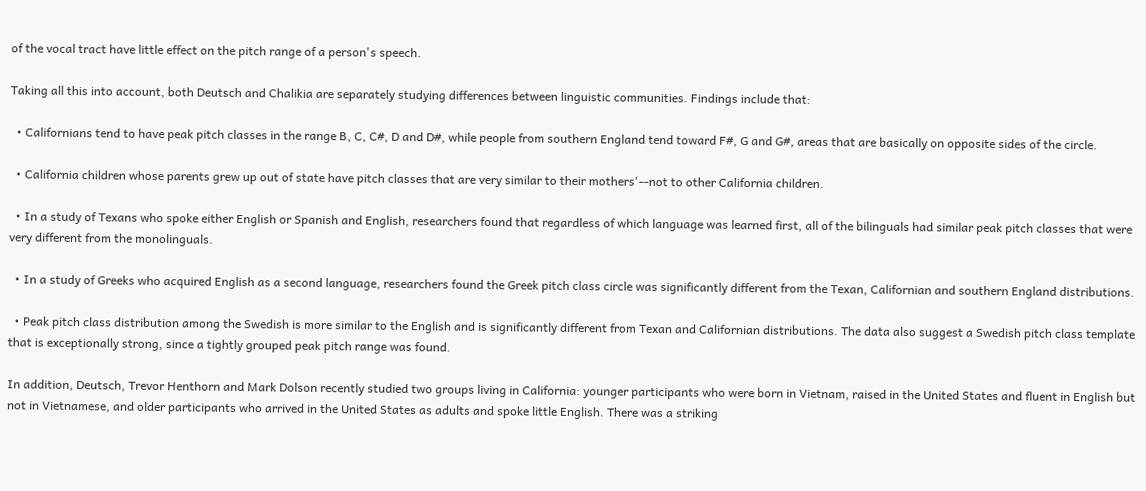of the vocal tract have little effect on the pitch range of a person's speech.

Taking all this into account, both Deutsch and Chalikia are separately studying differences between linguistic communities. Findings include that:

  • Californians tend to have peak pitch classes in the range B, C, C#, D and D#, while people from southern England tend toward F#, G and G#, areas that are basically on opposite sides of the circle.

  • California children whose parents grew up out of state have pitch classes that are very similar to their mothers'--not to other California children.

  • In a study of Texans who spoke either English or Spanish and English, researchers found that regardless of which language was learned first, all of the bilinguals had similar peak pitch classes that were very different from the monolinguals.

  • In a study of Greeks who acquired English as a second language, researchers found the Greek pitch class circle was significantly different from the Texan, Californian and southern England distributions.

  • Peak pitch class distribution among the Swedish is more similar to the English and is significantly different from Texan and Californian distributions. The data also suggest a Swedish pitch class template that is exceptionally strong, since a tightly grouped peak pitch range was found.

In addition, Deutsch, Trevor Henthorn and Mark Dolson recently studied two groups living in California: younger participants who were born in Vietnam, raised in the United States and fluent in English but not in Vietnamese, and older participants who arrived in the United States as adults and spoke little English. There was a striking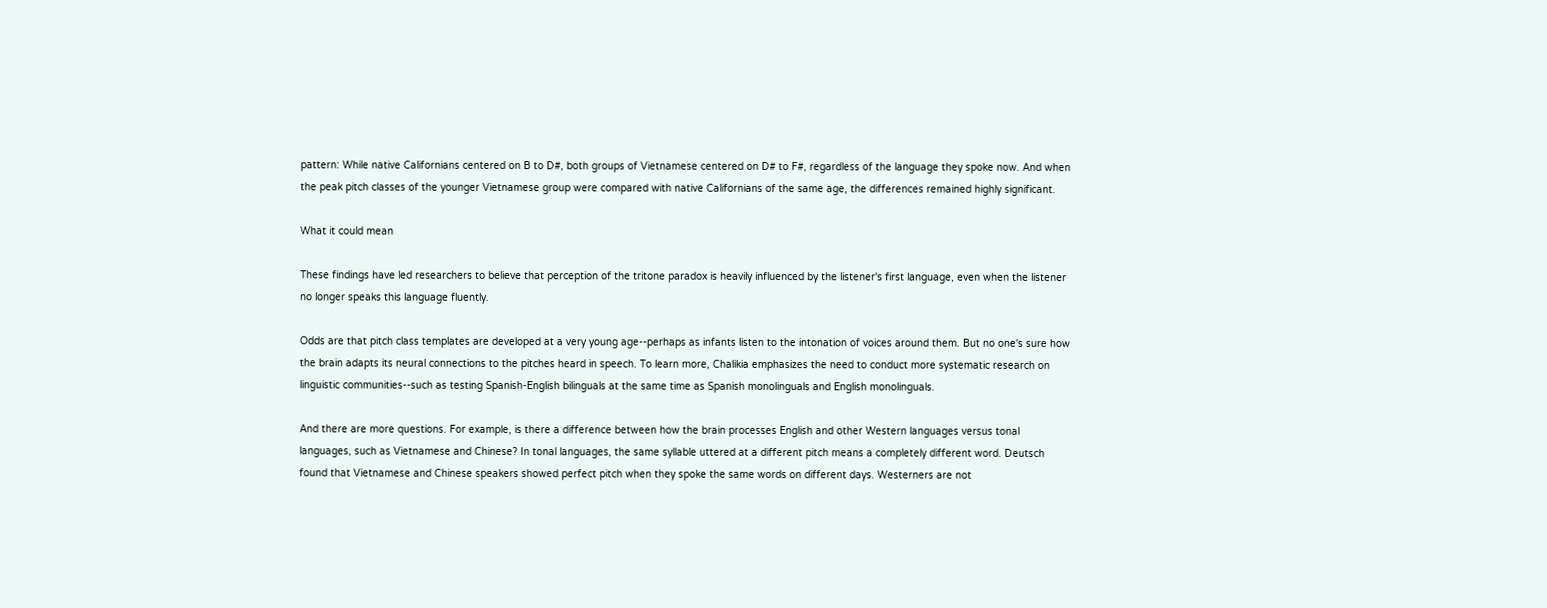pattern: While native Californians centered on B to D#, both groups of Vietnamese centered on D# to F#, regardless of the language they spoke now. And when the peak pitch classes of the younger Vietnamese group were compared with native Californians of the same age, the differences remained highly significant.

What it could mean

These findings have led researchers to believe that perception of the tritone paradox is heavily influenced by the listener's first language, even when the listener no longer speaks this language fluently.

Odds are that pitch class templates are developed at a very young age--perhaps as infants listen to the intonation of voices around them. But no one's sure how the brain adapts its neural connections to the pitches heard in speech. To learn more, Chalikia emphasizes the need to conduct more systematic research on linguistic communities--such as testing Spanish-English bilinguals at the same time as Spanish monolinguals and English monolinguals.

And there are more questions. For example, is there a difference between how the brain processes English and other Western languages versus tonal languages, such as Vietnamese and Chinese? In tonal languages, the same syllable uttered at a different pitch means a completely different word. Deutsch found that Vietnamese and Chinese speakers showed perfect pitch when they spoke the same words on different days. Westerners are not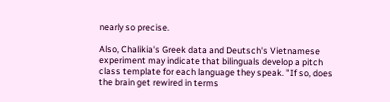nearly so precise.

Also, Chalikia's Greek data and Deutsch's Vietnamese experiment may indicate that bilinguals develop a pitch class template for each language they speak. "If so, does the brain get rewired in terms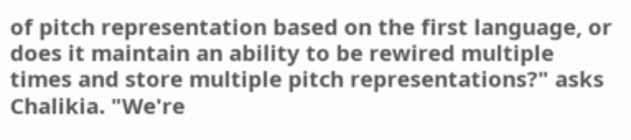of pitch representation based on the first language, or does it maintain an ability to be rewired multiple times and store multiple pitch representations?" asks Chalikia. "We're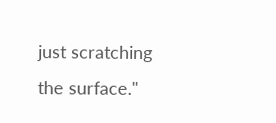just scratching the surface."